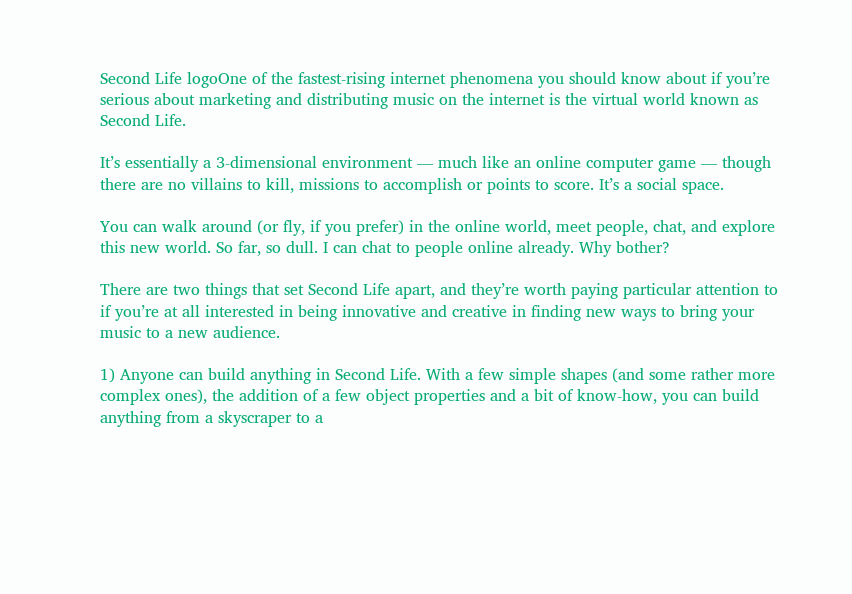Second Life logoOne of the fastest-rising internet phenomena you should know about if you’re serious about marketing and distributing music on the internet is the virtual world known as Second Life.

It’s essentially a 3-dimensional environment — much like an online computer game — though there are no villains to kill, missions to accomplish or points to score. It’s a social space.

You can walk around (or fly, if you prefer) in the online world, meet people, chat, and explore this new world. So far, so dull. I can chat to people online already. Why bother?

There are two things that set Second Life apart, and they’re worth paying particular attention to if you’re at all interested in being innovative and creative in finding new ways to bring your music to a new audience.

1) Anyone can build anything in Second Life. With a few simple shapes (and some rather more complex ones), the addition of a few object properties and a bit of know-how, you can build anything from a skyscraper to a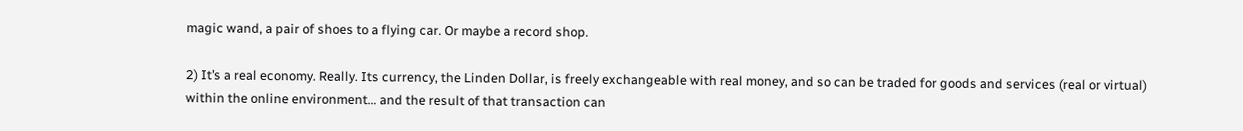magic wand, a pair of shoes to a flying car. Or maybe a record shop.

2) It’s a real economy. Really. Its currency, the Linden Dollar, is freely exchangeable with real money, and so can be traded for goods and services (real or virtual) within the online environment… and the result of that transaction can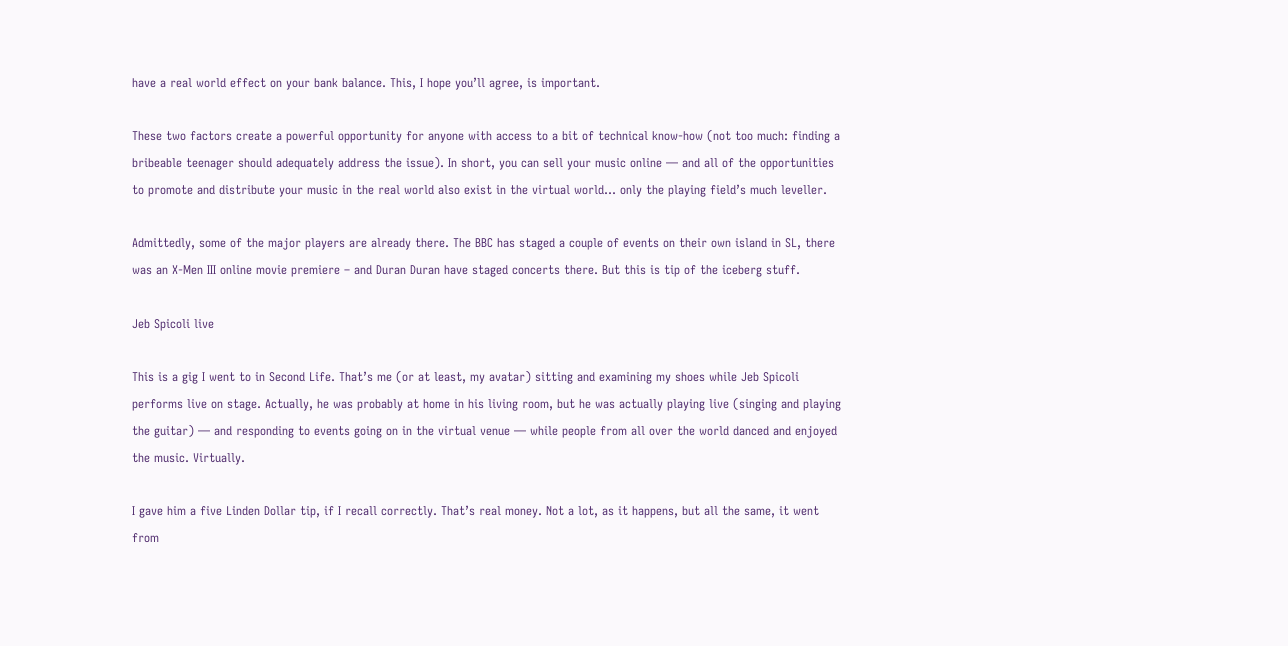have a real world effect on your bank balance. This, I hope you’ll agree, is important.

These two factors create a powerful opportunity for anyone with access to a bit of technical know-how (not too much: finding a bribeable teenager should adequately address the issue). In short, you can sell your music online — and all of the opportunities to promote and distribute your music in the real world also exist in the virtual world… only the playing field’s much leveller.

Admittedly, some of the major players are already there. The BBC has staged a couple of events on their own island in SL, there was an X-Men III online movie premiere – and Duran Duran have staged concerts there. But this is tip of the iceberg stuff.

Jeb Spicoli live

This is a gig I went to in Second Life. That’s me (or at least, my avatar) sitting and examining my shoes while Jeb Spicoli performs live on stage. Actually, he was probably at home in his living room, but he was actually playing live (singing and playing the guitar) — and responding to events going on in the virtual venue — while people from all over the world danced and enjoyed the music. Virtually.

I gave him a five Linden Dollar tip, if I recall correctly. That’s real money. Not a lot, as it happens, but all the same, it went from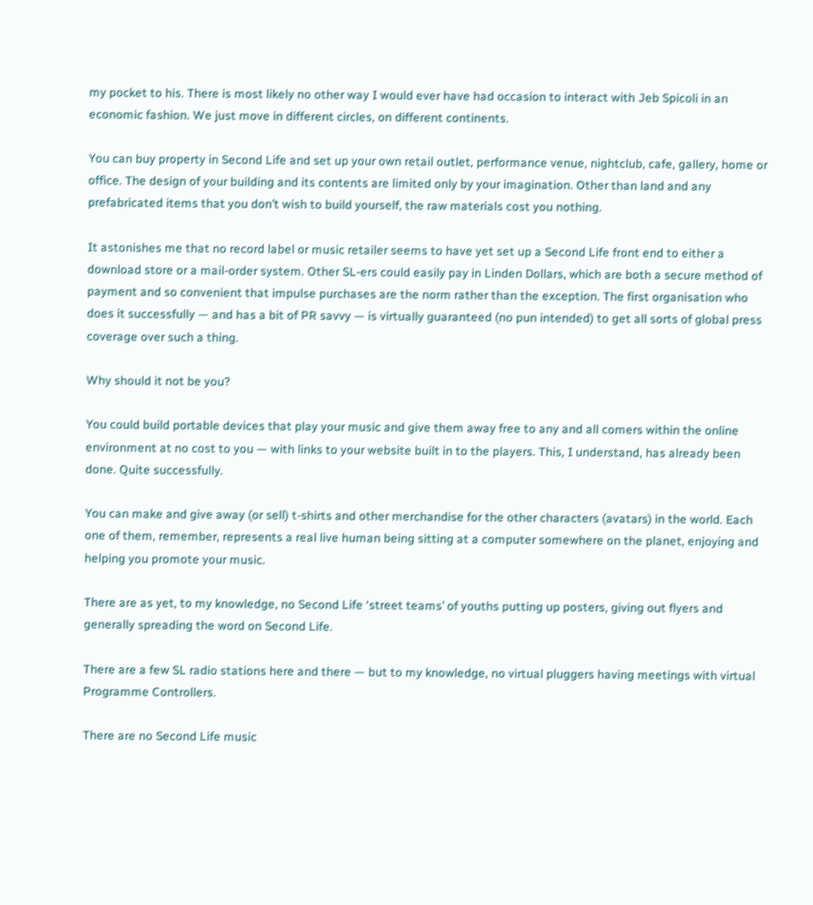my pocket to his. There is most likely no other way I would ever have had occasion to interact with Jeb Spicoli in an economic fashion. We just move in different circles, on different continents.

You can buy property in Second Life and set up your own retail outlet, performance venue, nightclub, cafe, gallery, home or office. The design of your building and its contents are limited only by your imagination. Other than land and any prefabricated items that you don’t wish to build yourself, the raw materials cost you nothing.

It astonishes me that no record label or music retailer seems to have yet set up a Second Life front end to either a download store or a mail-order system. Other SL-ers could easily pay in Linden Dollars, which are both a secure method of payment and so convenient that impulse purchases are the norm rather than the exception. The first organisation who does it successfully — and has a bit of PR savvy — is virtually guaranteed (no pun intended) to get all sorts of global press coverage over such a thing.

Why should it not be you?

You could build portable devices that play your music and give them away free to any and all comers within the online environment at no cost to you — with links to your website built in to the players. This, I understand, has already been done. Quite successfully.

You can make and give away (or sell) t-shirts and other merchandise for the other characters (avatars) in the world. Each one of them, remember, represents a real live human being sitting at a computer somewhere on the planet, enjoying and helping you promote your music.

There are as yet, to my knowledge, no Second Life ‘street teams’ of youths putting up posters, giving out flyers and generally spreading the word on Second Life.

There are a few SL radio stations here and there — but to my knowledge, no virtual pluggers having meetings with virtual Programme Controllers.

There are no Second Life music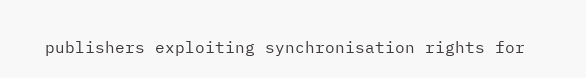publishers exploiting synchronisation rights for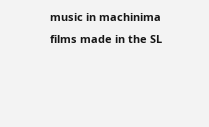music in machinima films made in the SL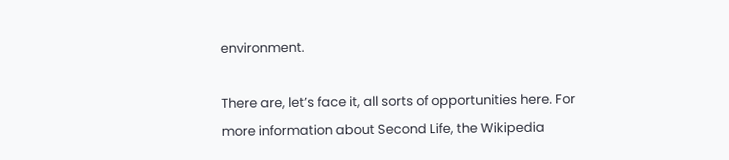environment.

There are, let’s face it, all sorts of opportunities here. For more information about Second Life, the Wikipedia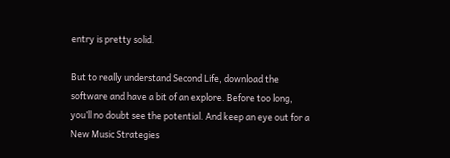entry is pretty solid.

But to really understand Second Life, download the software and have a bit of an explore. Before too long, you’ll no doubt see the potential. And keep an eye out for a New Music Strategies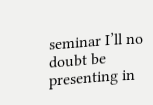seminar I’ll no doubt be presenting in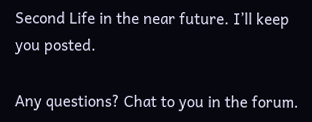Second Life in the near future. I’ll keep you posted.

Any questions? Chat to you in the forum.